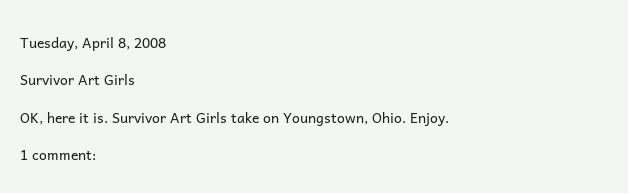Tuesday, April 8, 2008

Survivor Art Girls

OK, here it is. Survivor Art Girls take on Youngstown, Ohio. Enjoy.

1 comment: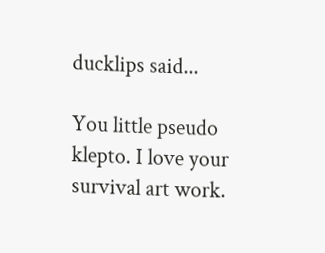ducklips said...

You little pseudo klepto. I love your survival art work.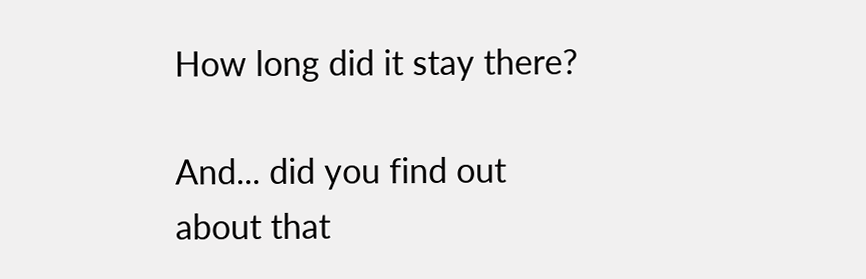How long did it stay there?

And... did you find out about that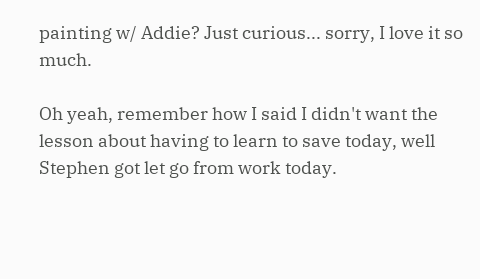painting w/ Addie? Just curious... sorry, I love it so much.

Oh yeah, remember how I said I didn't want the lesson about having to learn to save today, well
Stephen got let go from work today.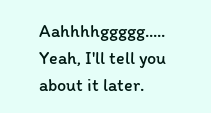Aahhhhggggg.....
Yeah, I'll tell you about it later.